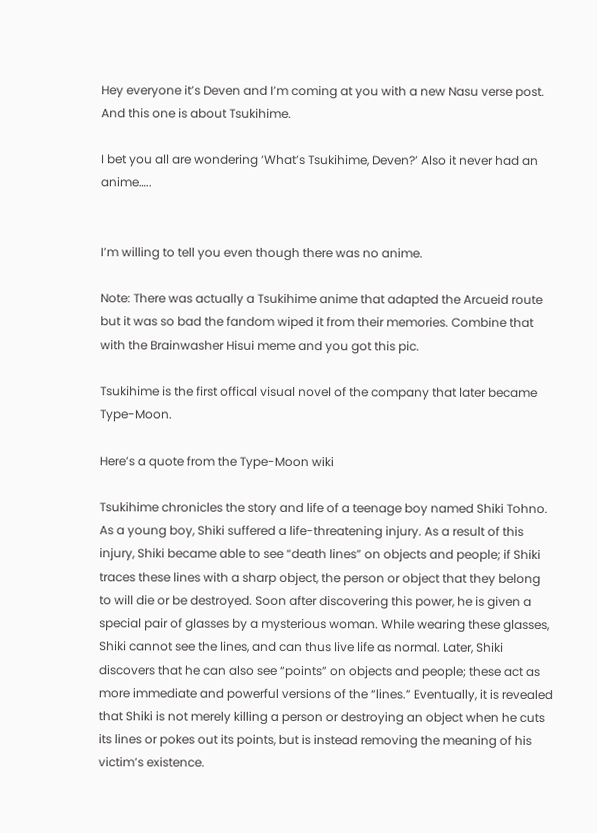Hey everyone it’s Deven and I’m coming at you with a new Nasu verse post. And this one is about Tsukihime.

I bet you all are wondering ‘What’s Tsukihime, Deven?’ Also it never had an anime…..


I’m willing to tell you even though there was no anime.

Note: There was actually a Tsukihime anime that adapted the Arcueid route but it was so bad the fandom wiped it from their memories. Combine that with the Brainwasher Hisui meme and you got this pic.

Tsukihime is the first offical visual novel of the company that later became Type-Moon.

Here’s a quote from the Type-Moon wiki

Tsukihime chronicles the story and life of a teenage boy named Shiki Tohno. As a young boy, Shiki suffered a life-threatening injury. As a result of this injury, Shiki became able to see “death lines” on objects and people; if Shiki traces these lines with a sharp object, the person or object that they belong to will die or be destroyed. Soon after discovering this power, he is given a special pair of glasses by a mysterious woman. While wearing these glasses, Shiki cannot see the lines, and can thus live life as normal. Later, Shiki discovers that he can also see “points” on objects and people; these act as more immediate and powerful versions of the “lines.” Eventually, it is revealed that Shiki is not merely killing a person or destroying an object when he cuts its lines or pokes out its points, but is instead removing the meaning of his victim’s existence.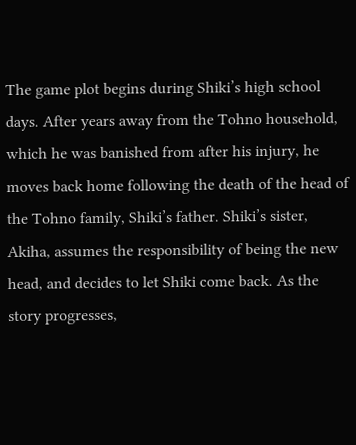The game plot begins during Shiki’s high school days. After years away from the Tohno household, which he was banished from after his injury, he moves back home following the death of the head of the Tohno family, Shiki’s father. Shiki’s sister, Akiha, assumes the responsibility of being the new head, and decides to let Shiki come back. As the story progresses,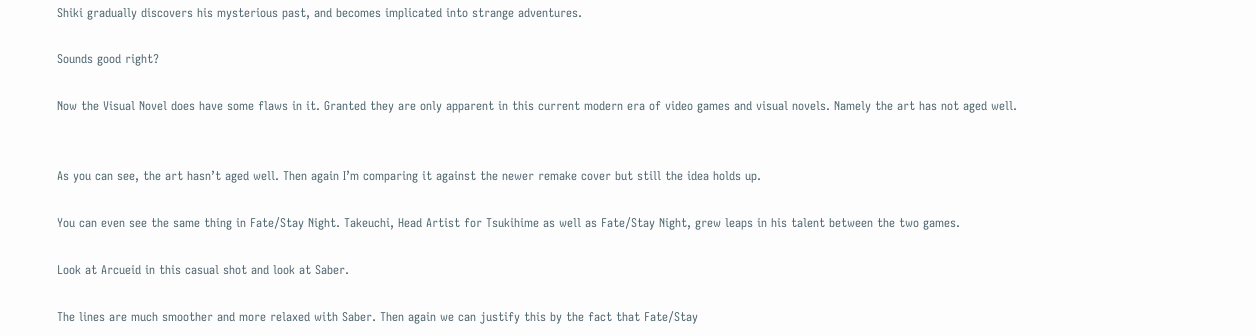Shiki gradually discovers his mysterious past, and becomes implicated into strange adventures.

Sounds good right?

Now the Visual Novel does have some flaws in it. Granted they are only apparent in this current modern era of video games and visual novels. Namely the art has not aged well.


As you can see, the art hasn’t aged well. Then again I’m comparing it against the newer remake cover but still the idea holds up.

You can even see the same thing in Fate/Stay Night. Takeuchi, Head Artist for Tsukihime as well as Fate/Stay Night, grew leaps in his talent between the two games.

Look at Arcueid in this casual shot and look at Saber.

The lines are much smoother and more relaxed with Saber. Then again we can justify this by the fact that Fate/Stay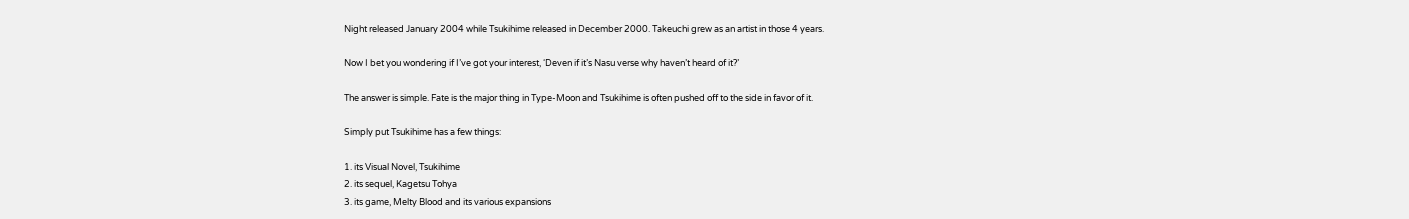Night released January 2004 while Tsukihime released in December 2000. Takeuchi grew as an artist in those 4 years.

Now I bet you wondering if I’ve got your interest, ‘Deven if it’s Nasu verse why haven’t heard of it?’

The answer is simple. Fate is the major thing in Type-Moon and Tsukihime is often pushed off to the side in favor of it.

Simply put Tsukihime has a few things:

1. its Visual Novel, Tsukihime
2. its sequel, Kagetsu Tohya
3. its game, Melty Blood and its various expansions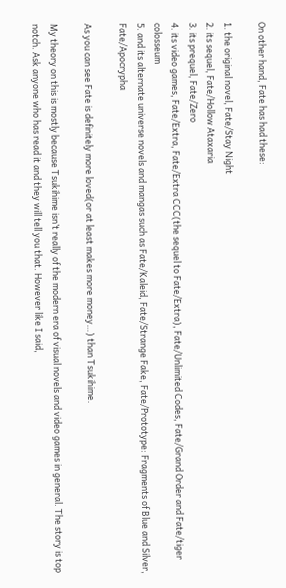On other hand, Fate has had these:

1. the original novel, Fate/Stay Night
2. its sequel, Fate/Hollow Ataxaria
3. its prequel, Fate/Zero
4. its video games, Fate/Extra, Fate/Extra CCC(the sequel to Fate/Extra), Fate/Unlimited Codes, Fate/Grand Order and Fate/tiger colosseum
5. and its alternate universe novels and mangas such as Fate/Kaleid, Fate/Strange Fake, Fate/Prototype: Fragments of Blue and Silver, Fate/Apocrypha

As you can see Fate is definitely more loved(or at least makes more money…) than Tsukihime.

My theory on this is mostly because Tsukihime isn’t really of the modern era of visual novels and video games in general. The story is top notch. Ask anyone who has read it and they will tell you that. However like I said,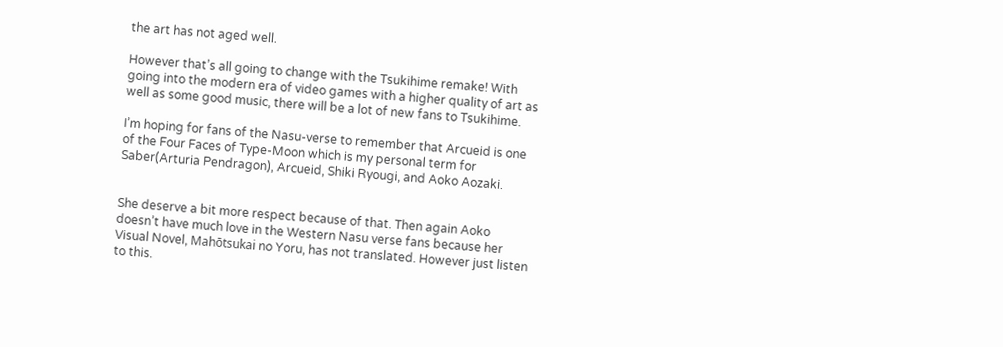the art has not aged well.

However that’s all going to change with the Tsukihime remake! With going into the modern era of video games with a higher quality of art as well as some good music, there will be a lot of new fans to Tsukihime.

I’m hoping for fans of the Nasu-verse to remember that Arcueid is one of the Four Faces of Type-Moon which is my personal term for Saber(Arturia Pendragon), Arcueid, Shiki Ryougi, and Aoko Aozaki.


She deserve a bit more respect because of that. Then again Aoko doesn’t have much love in the Western Nasu verse fans because her Visual Novel, Mahōtsukai no Yoru, has not translated. However just listen to this.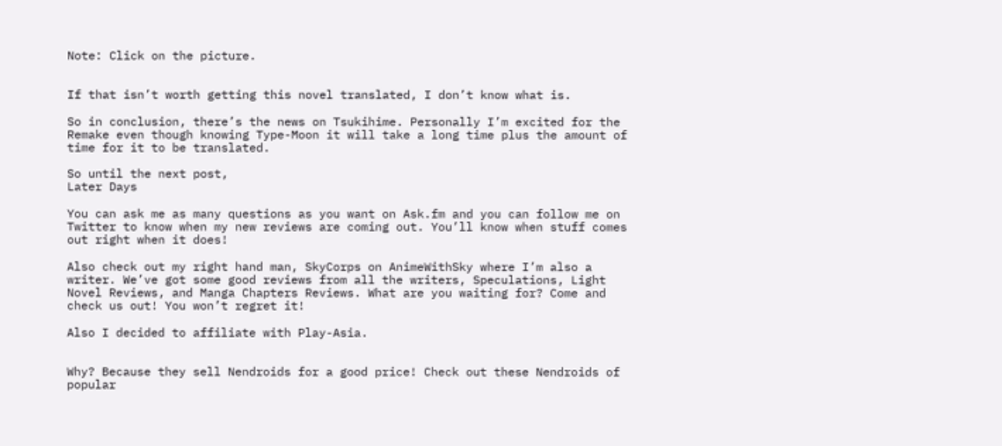Note: Click on the picture.


If that isn’t worth getting this novel translated, I don’t know what is.

So in conclusion, there’s the news on Tsukihime. Personally I’m excited for the Remake even though knowing Type-Moon it will take a long time plus the amount of time for it to be translated.

So until the next post,
Later Days

You can ask me as many questions as you want on Ask.fm and you can follow me on Twitter to know when my new reviews are coming out. You’ll know when stuff comes out right when it does!

Also check out my right hand man, SkyCorps on AnimeWithSky where I’m also a writer. We’ve got some good reviews from all the writers, Speculations, Light Novel Reviews, and Manga Chapters Reviews. What are you waiting for? Come and check us out! You won’t regret it!

Also I decided to affiliate with Play-Asia.


Why? Because they sell Nendroids for a good price! Check out these Nendroids of popular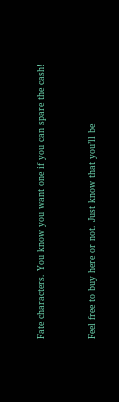Fate characters. You know you want one if you can spare the cash!


Feel free to buy here or not. Just know that you’ll be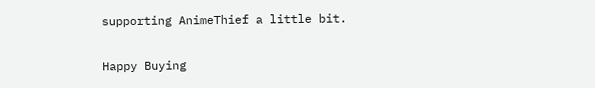supporting AnimeThief a little bit.

Happy Buying